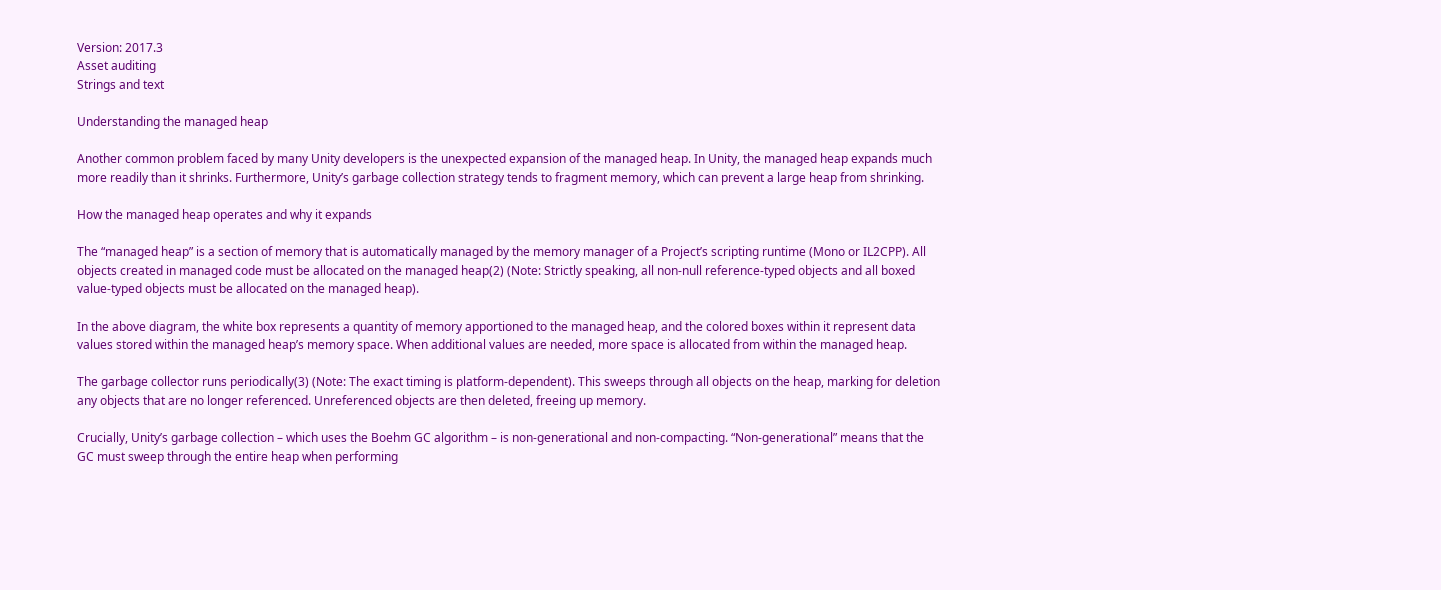Version: 2017.3
Asset auditing
Strings and text

Understanding the managed heap

Another common problem faced by many Unity developers is the unexpected expansion of the managed heap. In Unity, the managed heap expands much more readily than it shrinks. Furthermore, Unity’s garbage collection strategy tends to fragment memory, which can prevent a large heap from shrinking.

How the managed heap operates and why it expands

The “managed heap” is a section of memory that is automatically managed by the memory manager of a Project’s scripting runtime (Mono or IL2CPP). All objects created in managed code must be allocated on the managed heap(2) (Note: Strictly speaking, all non-null reference-typed objects and all boxed value-typed objects must be allocated on the managed heap).

In the above diagram, the white box represents a quantity of memory apportioned to the managed heap, and the colored boxes within it represent data values stored within the managed heap’s memory space. When additional values are needed, more space is allocated from within the managed heap.

The garbage collector runs periodically(3) (Note: The exact timing is platform-dependent). This sweeps through all objects on the heap, marking for deletion any objects that are no longer referenced. Unreferenced objects are then deleted, freeing up memory.

Crucially, Unity’s garbage collection – which uses the Boehm GC algorithm – is non-generational and non-compacting. “Non-generational” means that the GC must sweep through the entire heap when performing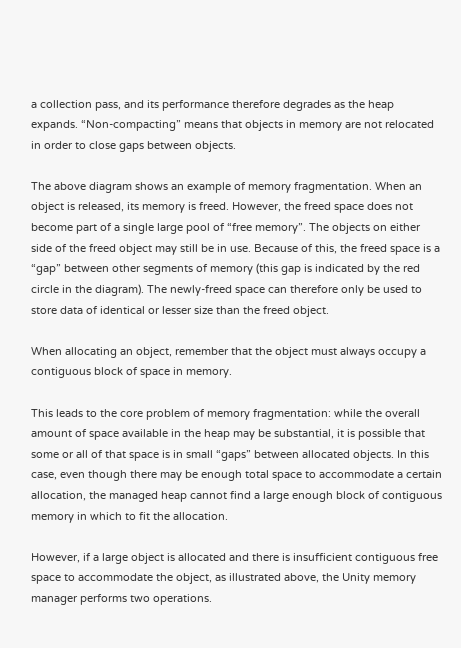a collection pass, and its performance therefore degrades as the heap expands. “Non-compacting” means that objects in memory are not relocated in order to close gaps between objects.

The above diagram shows an example of memory fragmentation. When an object is released, its memory is freed. However, the freed space does not become part of a single large pool of “free memory”. The objects on either side of the freed object may still be in use. Because of this, the freed space is a “gap” between other segments of memory (this gap is indicated by the red circle in the diagram). The newly-freed space can therefore only be used to store data of identical or lesser size than the freed object.

When allocating an object, remember that the object must always occupy a contiguous block of space in memory.

This leads to the core problem of memory fragmentation: while the overall amount of space available in the heap may be substantial, it is possible that some or all of that space is in small “gaps” between allocated objects. In this case, even though there may be enough total space to accommodate a certain allocation, the managed heap cannot find a large enough block of contiguous memory in which to fit the allocation.

However, if a large object is allocated and there is insufficient contiguous free space to accommodate the object, as illustrated above, the Unity memory manager performs two operations.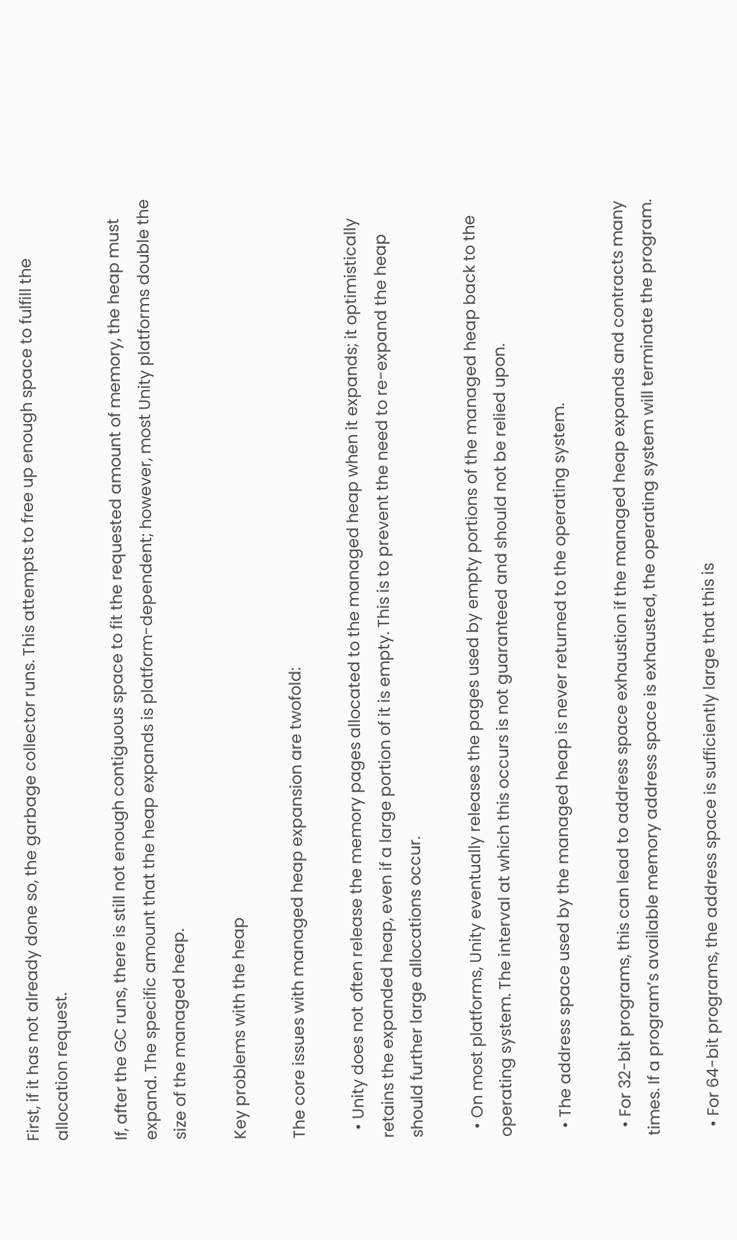First, if it has not already done so, the garbage collector runs. This attempts to free up enough space to fulfill the allocation request.

If, after the GC runs, there is still not enough contiguous space to fit the requested amount of memory, the heap must expand. The specific amount that the heap expands is platform-dependent; however, most Unity platforms double the size of the managed heap.

Key problems with the heap

The core issues with managed heap expansion are twofold:

  • Unity does not often release the memory pages allocated to the managed heap when it expands; it optimistically retains the expanded heap, even if a large portion of it is empty. This is to prevent the need to re-expand the heap should further large allocations occur.

  • On most platforms, Unity eventually releases the pages used by empty portions of the managed heap back to the operating system. The interval at which this occurs is not guaranteed and should not be relied upon.

  • The address space used by the managed heap is never returned to the operating system.

  • For 32-bit programs, this can lead to address space exhaustion if the managed heap expands and contracts many times. If a program’s available memory address space is exhausted, the operating system will terminate the program.

  • For 64-bit programs, the address space is sufficiently large that this is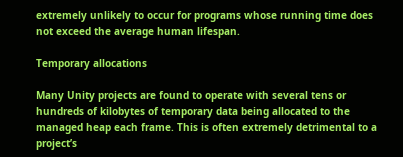extremely unlikely to occur for programs whose running time does not exceed the average human lifespan.

Temporary allocations

Many Unity projects are found to operate with several tens or hundreds of kilobytes of temporary data being allocated to the managed heap each frame. This is often extremely detrimental to a project’s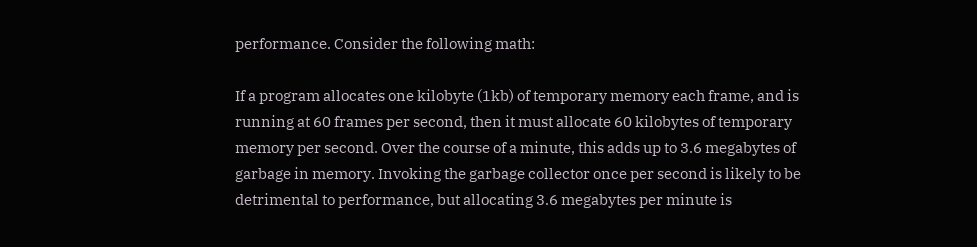performance. Consider the following math:

If a program allocates one kilobyte (1kb) of temporary memory each frame, and is running at 60 frames per second, then it must allocate 60 kilobytes of temporary memory per second. Over the course of a minute, this adds up to 3.6 megabytes of garbage in memory. Invoking the garbage collector once per second is likely to be detrimental to performance, but allocating 3.6 megabytes per minute is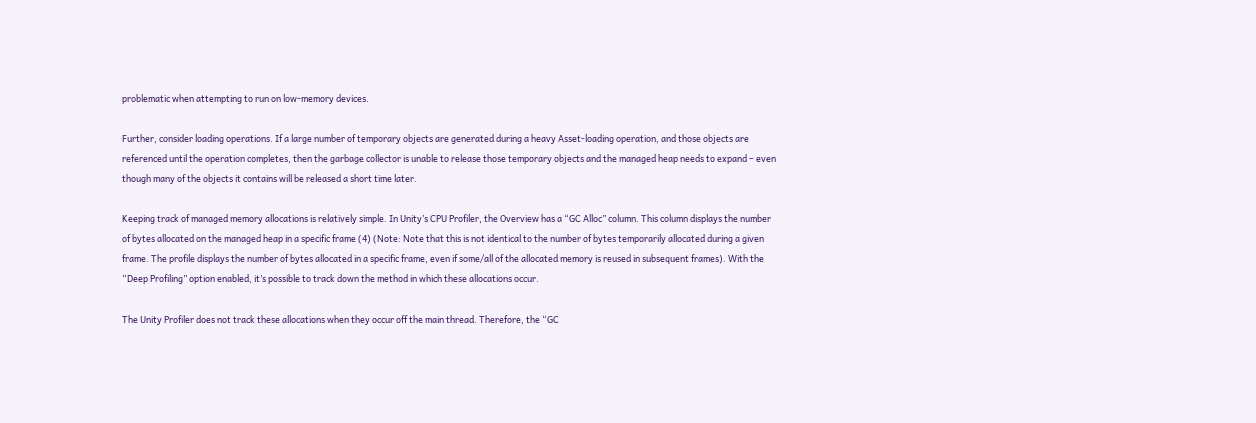problematic when attempting to run on low-memory devices.

Further, consider loading operations. If a large number of temporary objects are generated during a heavy Asset-loading operation, and those objects are referenced until the operation completes, then the garbage collector is unable to release those temporary objects and the managed heap needs to expand – even though many of the objects it contains will be released a short time later.

Keeping track of managed memory allocations is relatively simple. In Unity’s CPU Profiler, the Overview has a “GC Alloc” column. This column displays the number of bytes allocated on the managed heap in a specific frame (4) (Note: Note that this is not identical to the number of bytes temporarily allocated during a given frame. The profile displays the number of bytes allocated in a specific frame, even if some/all of the allocated memory is reused in subsequent frames). With the “Deep Profiling” option enabled, it’s possible to track down the method in which these allocations occur.

The Unity Profiler does not track these allocations when they occur off the main thread. Therefore, the “GC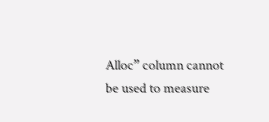Alloc” column cannot be used to measure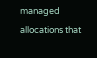managed allocations that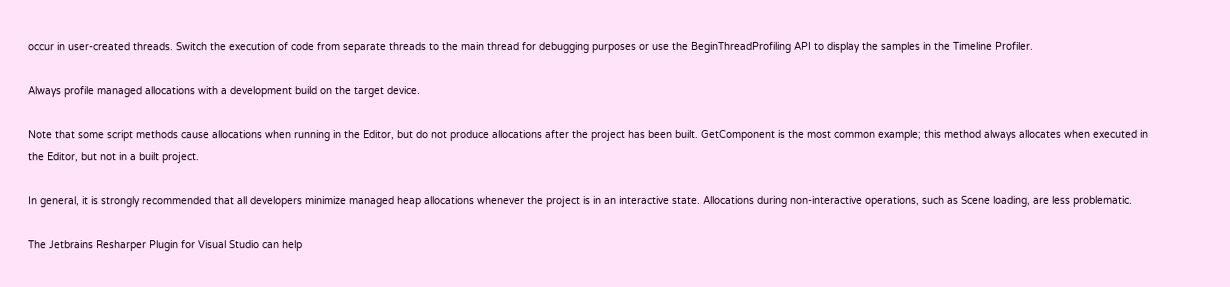occur in user-created threads. Switch the execution of code from separate threads to the main thread for debugging purposes or use the BeginThreadProfiling API to display the samples in the Timeline Profiler.

Always profile managed allocations with a development build on the target device.

Note that some script methods cause allocations when running in the Editor, but do not produce allocations after the project has been built. GetComponent is the most common example; this method always allocates when executed in the Editor, but not in a built project.

In general, it is strongly recommended that all developers minimize managed heap allocations whenever the project is in an interactive state. Allocations during non-interactive operations, such as Scene loading, are less problematic.

The Jetbrains Resharper Plugin for Visual Studio can help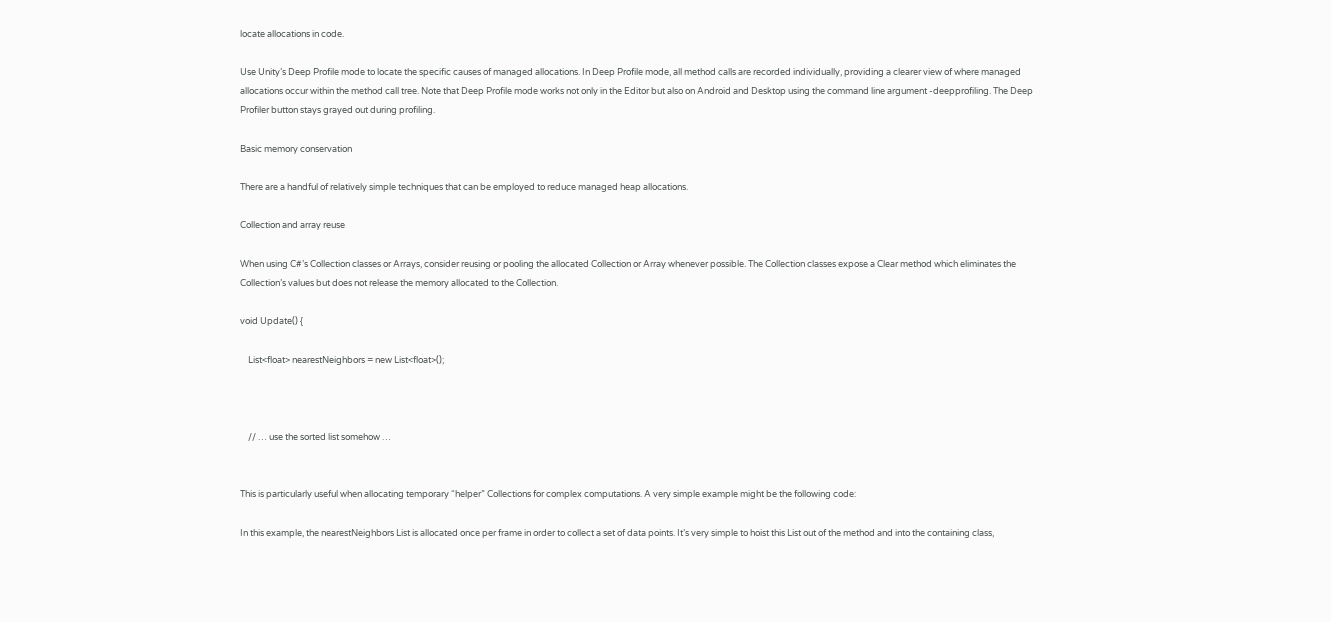locate allocations in code.

Use Unity’s Deep Profile mode to locate the specific causes of managed allocations. In Deep Profile mode, all method calls are recorded individually, providing a clearer view of where managed allocations occur within the method call tree. Note that Deep Profile mode works not only in the Editor but also on Android and Desktop using the command line argument -deepprofiling. The Deep Profiler button stays grayed out during profiling.

Basic memory conservation

There are a handful of relatively simple techniques that can be employed to reduce managed heap allocations.

Collection and array reuse

When using C#’s Collection classes or Arrays, consider reusing or pooling the allocated Collection or Array whenever possible. The Collection classes expose a Clear method which eliminates the Collection’s values but does not release the memory allocated to the Collection.

void Update() {

    List<float> nearestNeighbors = new List<float>();



    // … use the sorted list somehow …


This is particularly useful when allocating temporary “helper” Collections for complex computations. A very simple example might be the following code:

In this example, the nearestNeighbors List is allocated once per frame in order to collect a set of data points. It’s very simple to hoist this List out of the method and into the containing class,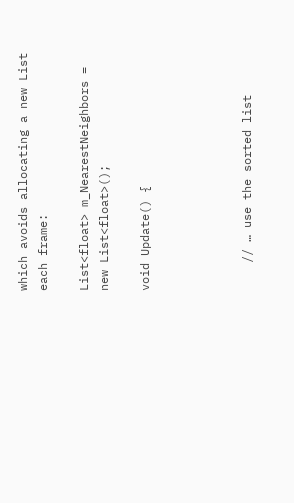which avoids allocating a new List each frame:

List<float> m_NearestNeighbors = new List<float>();

void Update() {




    // … use the sorted list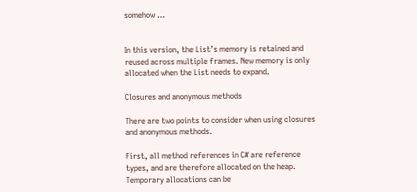somehow …


In this version, the List’s memory is retained and reused across multiple frames. New memory is only allocated when the List needs to expand.

Closures and anonymous methods

There are two points to consider when using closures and anonymous methods.

First, all method references in C# are reference types, and are therefore allocated on the heap. Temporary allocations can be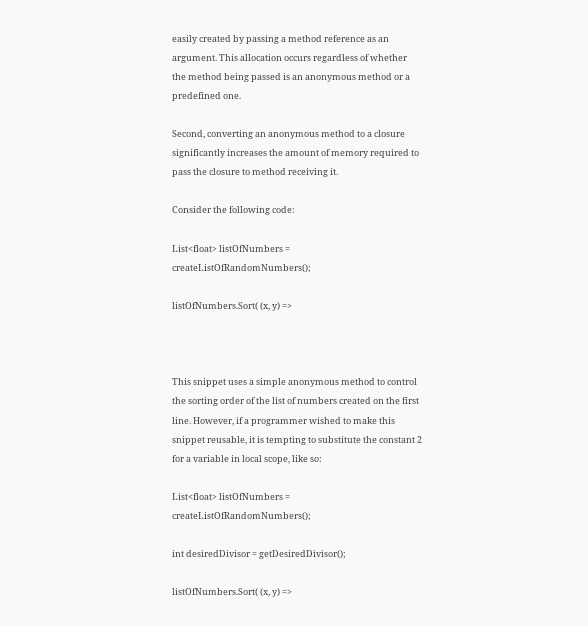easily created by passing a method reference as an argument. This allocation occurs regardless of whether the method being passed is an anonymous method or a predefined one.

Second, converting an anonymous method to a closure significantly increases the amount of memory required to pass the closure to method receiving it.

Consider the following code:

List<float> listOfNumbers = createListOfRandomNumbers();

listOfNumbers.Sort( (x, y) =>



This snippet uses a simple anonymous method to control the sorting order of the list of numbers created on the first line. However, if a programmer wished to make this snippet reusable, it is tempting to substitute the constant 2 for a variable in local scope, like so:

List<float> listOfNumbers = createListOfRandomNumbers();

int desiredDivisor = getDesiredDivisor();

listOfNumbers.Sort( (x, y) =>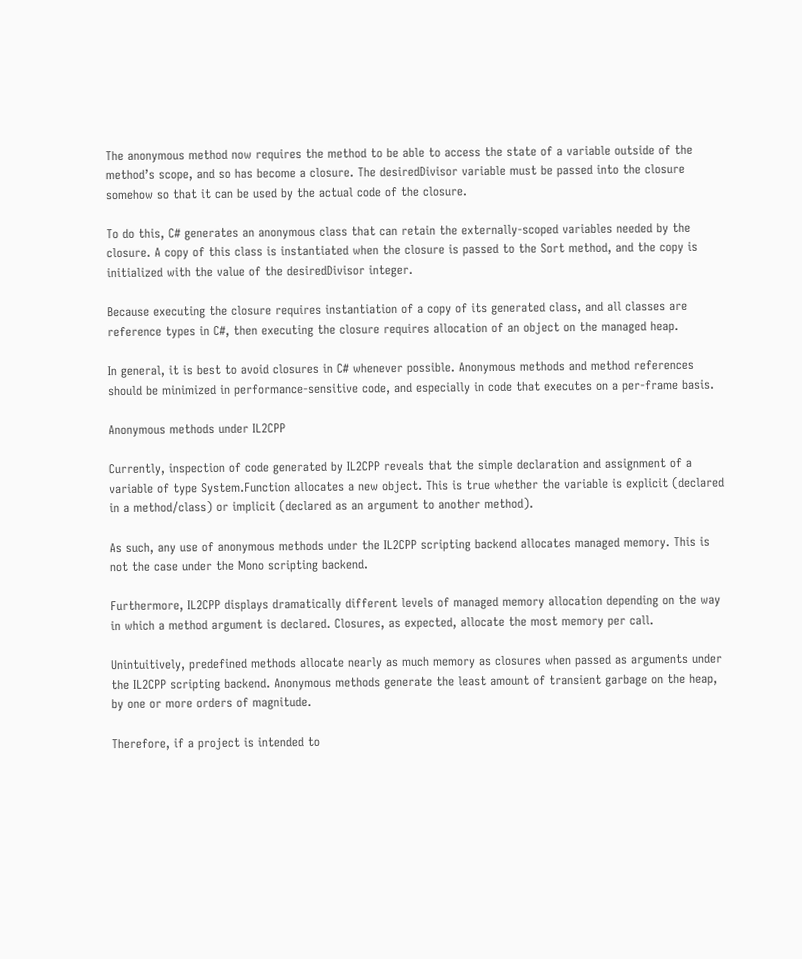The anonymous method now requires the method to be able to access the state of a variable outside of the method’s scope, and so has become a closure. The desiredDivisor variable must be passed into the closure somehow so that it can be used by the actual code of the closure.

To do this, C# generates an anonymous class that can retain the externally-scoped variables needed by the closure. A copy of this class is instantiated when the closure is passed to the Sort method, and the copy is initialized with the value of the desiredDivisor integer.

Because executing the closure requires instantiation of a copy of its generated class, and all classes are reference types in C#, then executing the closure requires allocation of an object on the managed heap.

In general, it is best to avoid closures in C# whenever possible. Anonymous methods and method references should be minimized in performance-sensitive code, and especially in code that executes on a per-frame basis.

Anonymous methods under IL2CPP

Currently, inspection of code generated by IL2CPP reveals that the simple declaration and assignment of a variable of type System.Function allocates a new object. This is true whether the variable is explicit (declared in a method/class) or implicit (declared as an argument to another method).

As such, any use of anonymous methods under the IL2CPP scripting backend allocates managed memory. This is not the case under the Mono scripting backend.

Furthermore, IL2CPP displays dramatically different levels of managed memory allocation depending on the way in which a method argument is declared. Closures, as expected, allocate the most memory per call.

Unintuitively, predefined methods allocate nearly as much memory as closures when passed as arguments under the IL2CPP scripting backend. Anonymous methods generate the least amount of transient garbage on the heap, by one or more orders of magnitude.

Therefore, if a project is intended to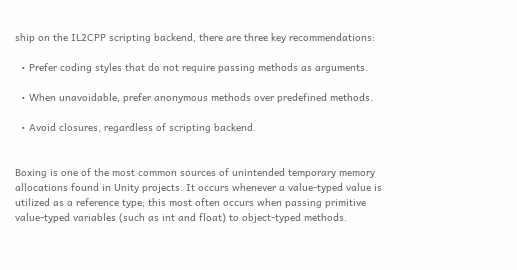ship on the IL2CPP scripting backend, there are three key recommendations:

  • Prefer coding styles that do not require passing methods as arguments.

  • When unavoidable, prefer anonymous methods over predefined methods.

  • Avoid closures, regardless of scripting backend.


Boxing is one of the most common sources of unintended temporary memory allocations found in Unity projects. It occurs whenever a value-typed value is utilized as a reference type; this most often occurs when passing primitive value-typed variables (such as int and float) to object-typed methods.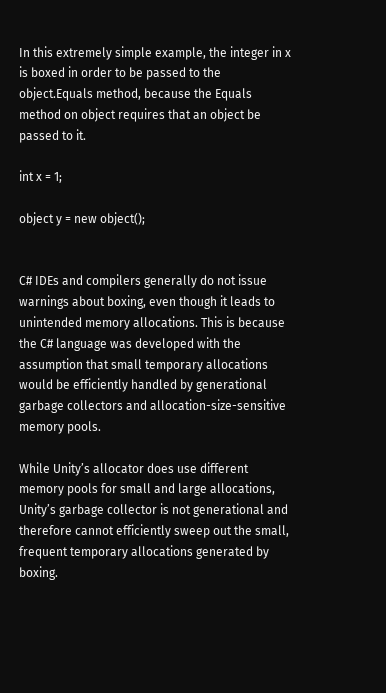In this extremely simple example, the integer in x is boxed in order to be passed to the object.Equals method, because the Equals method on object requires that an object be passed to it.

int x = 1;

object y = new object();


C# IDEs and compilers generally do not issue warnings about boxing, even though it leads to unintended memory allocations. This is because the C# language was developed with the assumption that small temporary allocations would be efficiently handled by generational garbage collectors and allocation-size-sensitive memory pools.

While Unity’s allocator does use different memory pools for small and large allocations, Unity’s garbage collector is not generational and therefore cannot efficiently sweep out the small, frequent temporary allocations generated by boxing.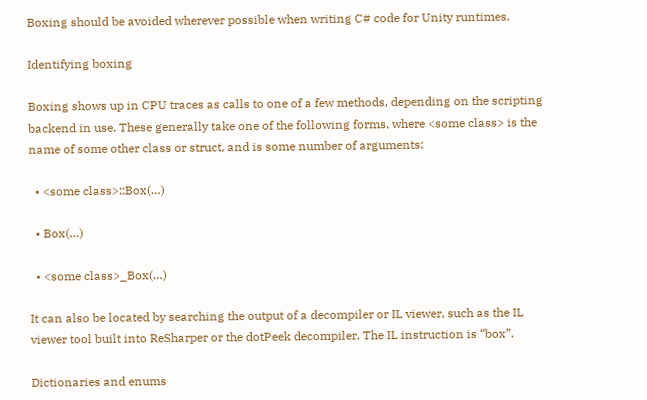Boxing should be avoided wherever possible when writing C# code for Unity runtimes.

Identifying boxing

Boxing shows up in CPU traces as calls to one of a few methods, depending on the scripting backend in use. These generally take one of the following forms, where <some class> is the name of some other class or struct, and is some number of arguments:

  • <some class>::Box(…)

  • Box(…)

  • <some class>_Box(…)

It can also be located by searching the output of a decompiler or IL viewer, such as the IL viewer tool built into ReSharper or the dotPeek decompiler. The IL instruction is “box”.

Dictionaries and enums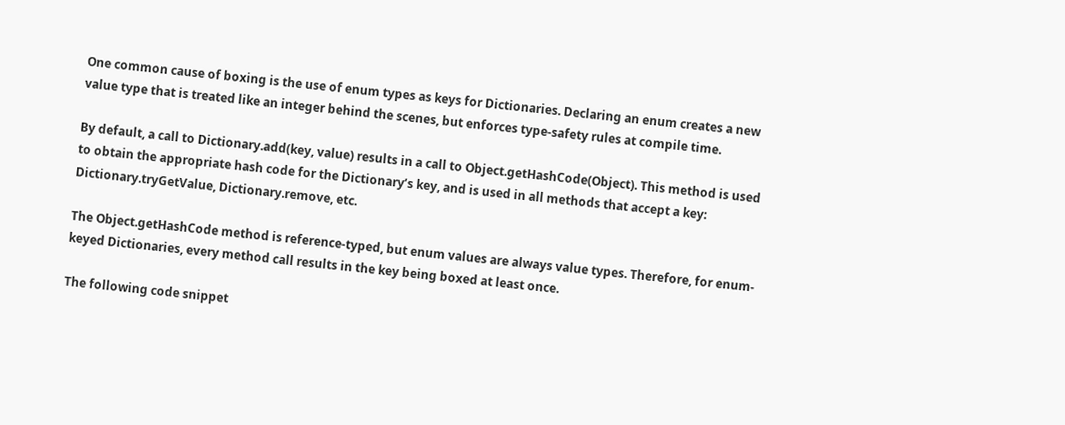One common cause of boxing is the use of enum types as keys for Dictionaries. Declaring an enum creates a new value type that is treated like an integer behind the scenes, but enforces type-safety rules at compile time.

By default, a call to Dictionary.add(key, value) results in a call to Object.getHashCode(Object). This method is used to obtain the appropriate hash code for the Dictionary’s key, and is used in all methods that accept a key: Dictionary.tryGetValue, Dictionary.remove, etc.

The Object.getHashCode method is reference-typed, but enum values are always value types. Therefore, for enum-keyed Dictionaries, every method call results in the key being boxed at least once.

The following code snippet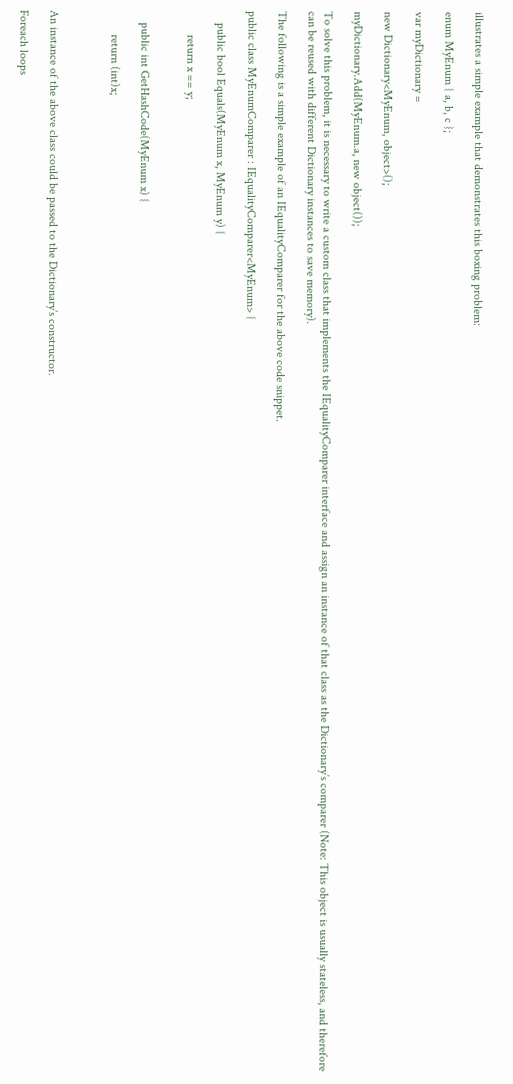illustrates a simple example that demonstrates this boxing problem:

enum MyEnum { a, b, c };

var myDictionary =

new Dictionary<MyEnum, object>();

myDictionary.Add(MyEnum.a, new object());

To solve this problem, it is necessary to write a custom class that implements the IEqualityComparer interface and assign an instance of that class as the Dictionary’s comparer (Note: This object is usually stateless, and therefore can be reused with different Dictionary instances to save memory).

The following is a simple example of an IEqualityComparer for the above code snippet.

public class MyEnumComparer : IEqualityComparer<MyEnum> {

    public bool Equals(MyEnum x, MyEnum y) {

        return x == y;


    public int GetHashCode(MyEnum x) {

        return (int)x;



An instance of the above class could be passed to the Dictionary’s constructor.

Foreach loops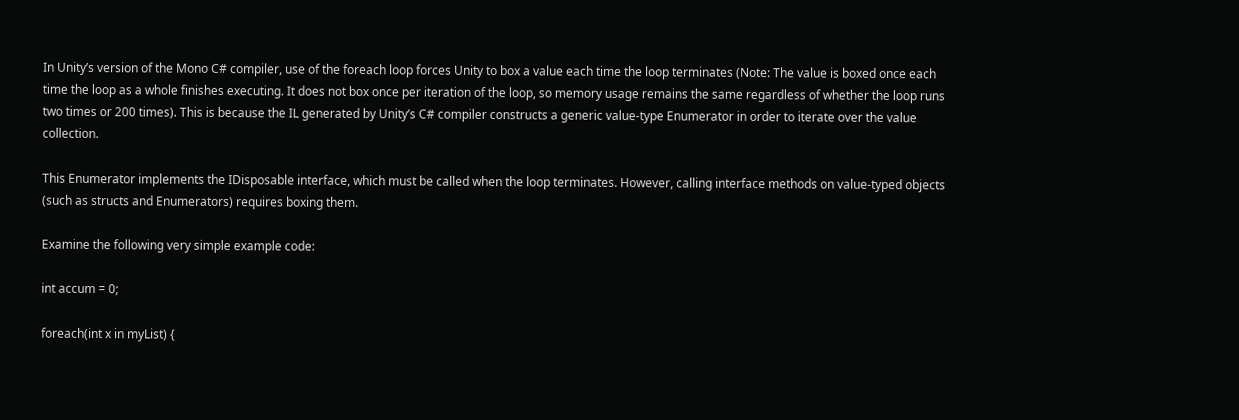In Unity’s version of the Mono C# compiler, use of the foreach loop forces Unity to box a value each time the loop terminates (Note: The value is boxed once each time the loop as a whole finishes executing. It does not box once per iteration of the loop, so memory usage remains the same regardless of whether the loop runs two times or 200 times). This is because the IL generated by Unity’s C# compiler constructs a generic value-type Enumerator in order to iterate over the value collection.

This Enumerator implements the IDisposable interface, which must be called when the loop terminates. However, calling interface methods on value-typed objects (such as structs and Enumerators) requires boxing them.

Examine the following very simple example code:

int accum = 0;

foreach(int x in myList) {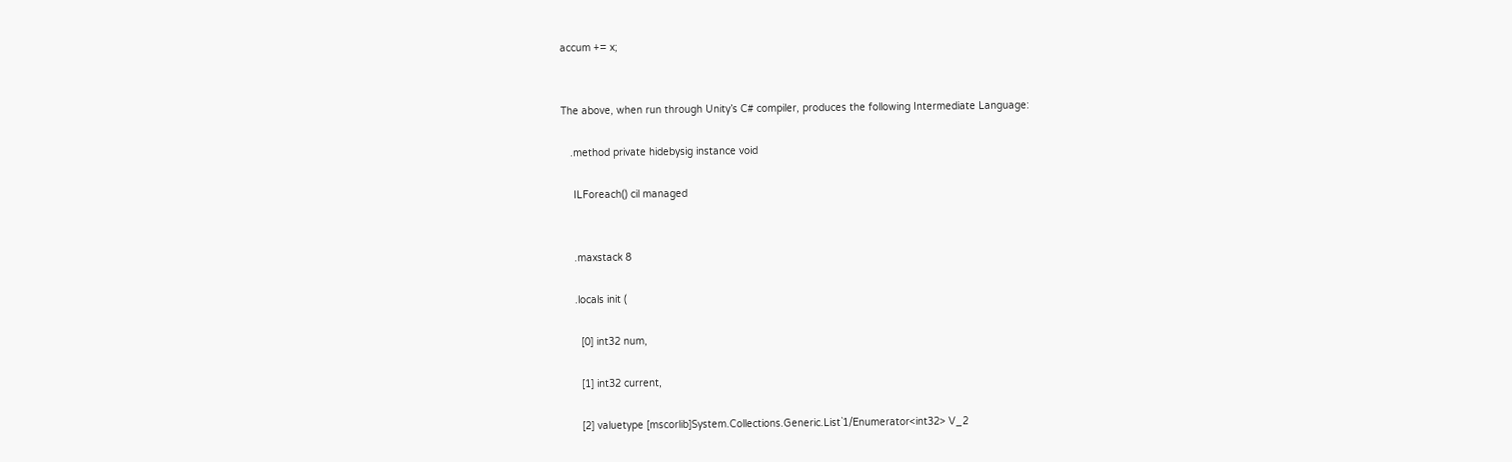accum += x;


The above, when run through Unity’s C# compiler, produces the following Intermediate Language:

   .method private hidebysig instance void

    ILForeach() cil managed


    .maxstack 8

    .locals init (

      [0] int32 num,

      [1] int32 current,

      [2] valuetype [mscorlib]System.Collections.Generic.List`1/Enumerator<int32> V_2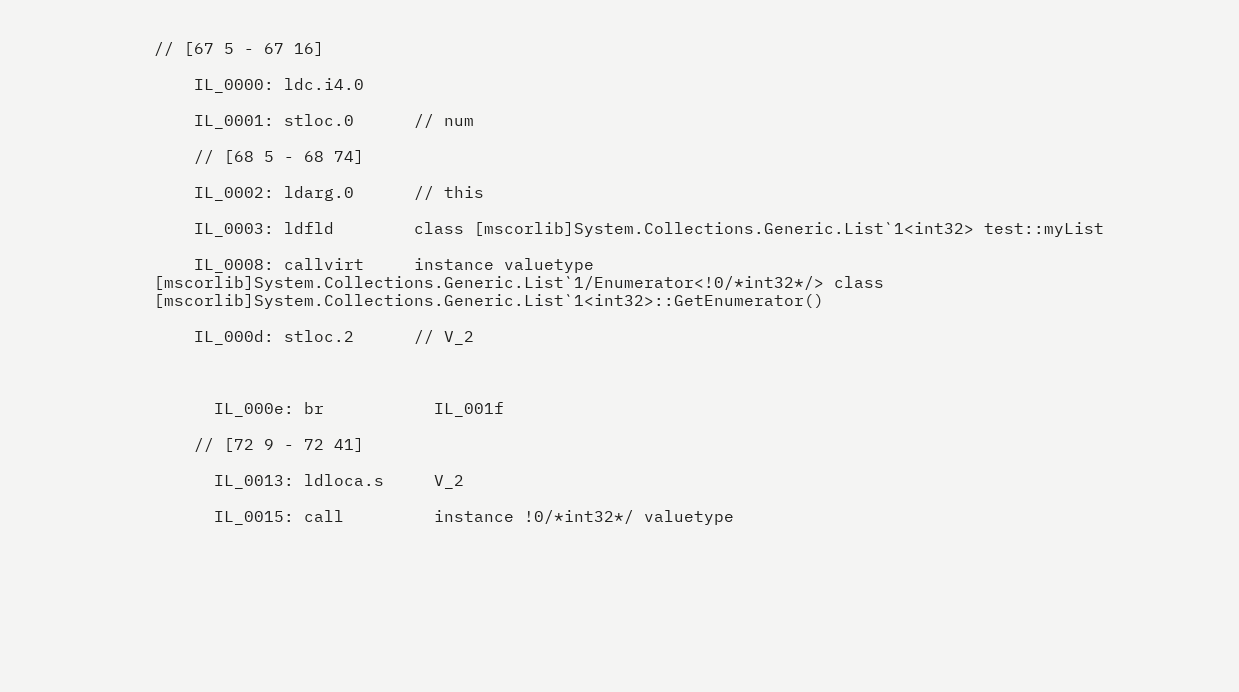// [67 5 - 67 16]

    IL_0000: ldc.i4.0

    IL_0001: stloc.0      // num

    // [68 5 - 68 74]

    IL_0002: ldarg.0      // this

    IL_0003: ldfld        class [mscorlib]System.Collections.Generic.List`1<int32> test::myList

    IL_0008: callvirt     instance valuetype [mscorlib]System.Collections.Generic.List`1/Enumerator<!0/*int32*/> class [mscorlib]System.Collections.Generic.List`1<int32>::GetEnumerator()

    IL_000d: stloc.2      // V_2



      IL_000e: br           IL_001f

    // [72 9 - 72 41]

      IL_0013: ldloca.s     V_2

      IL_0015: call         instance !0/*int32*/ valuetype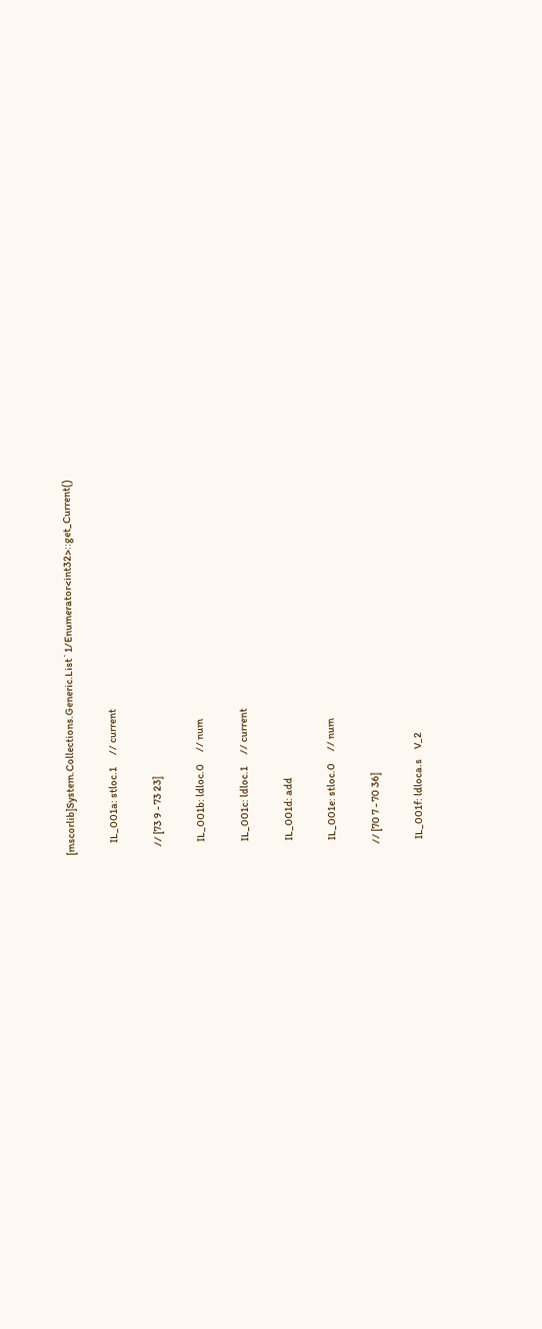[mscorlib]System.Collections.Generic.List`1/Enumerator<int32>::get_Current()

      IL_001a: stloc.1      // current

    // [73 9 - 73 23]

      IL_001b: ldloc.0      // num

      IL_001c: ldloc.1      // current

      IL_001d: add

      IL_001e: stloc.0      // num

    // [70 7 - 70 36]

      IL_001f: ldloca.s     V_2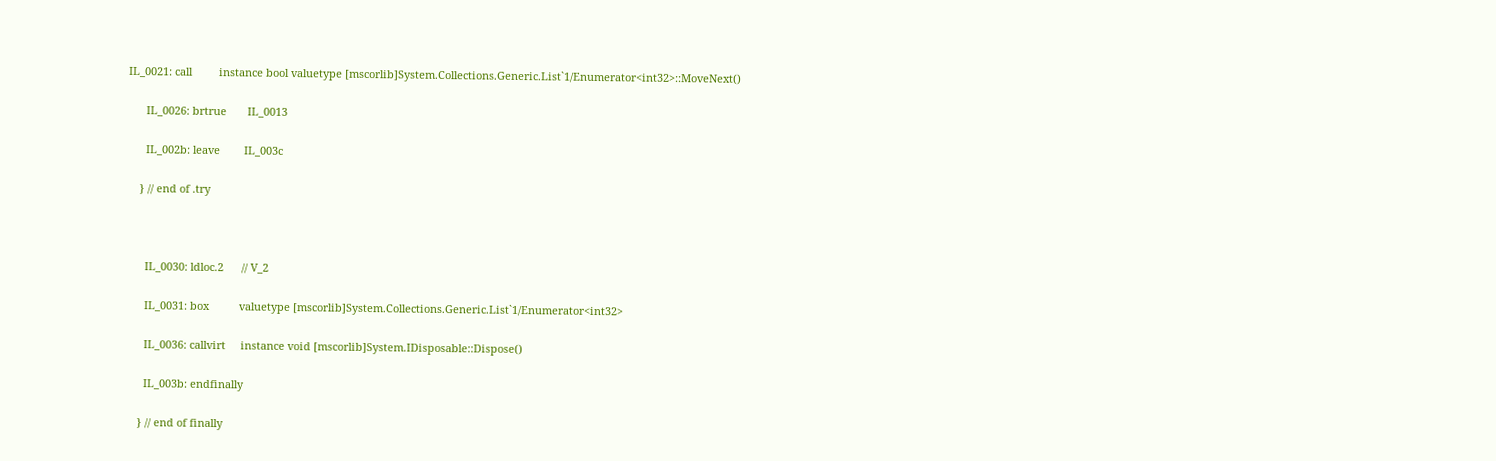IL_0021: call         instance bool valuetype [mscorlib]System.Collections.Generic.List`1/Enumerator<int32>::MoveNext()

      IL_0026: brtrue       IL_0013

      IL_002b: leave        IL_003c

    } // end of .try



      IL_0030: ldloc.2      // V_2

      IL_0031: box          valuetype [mscorlib]System.Collections.Generic.List`1/Enumerator<int32>

      IL_0036: callvirt     instance void [mscorlib]System.IDisposable::Dispose()

      IL_003b: endfinally

    } // end of finally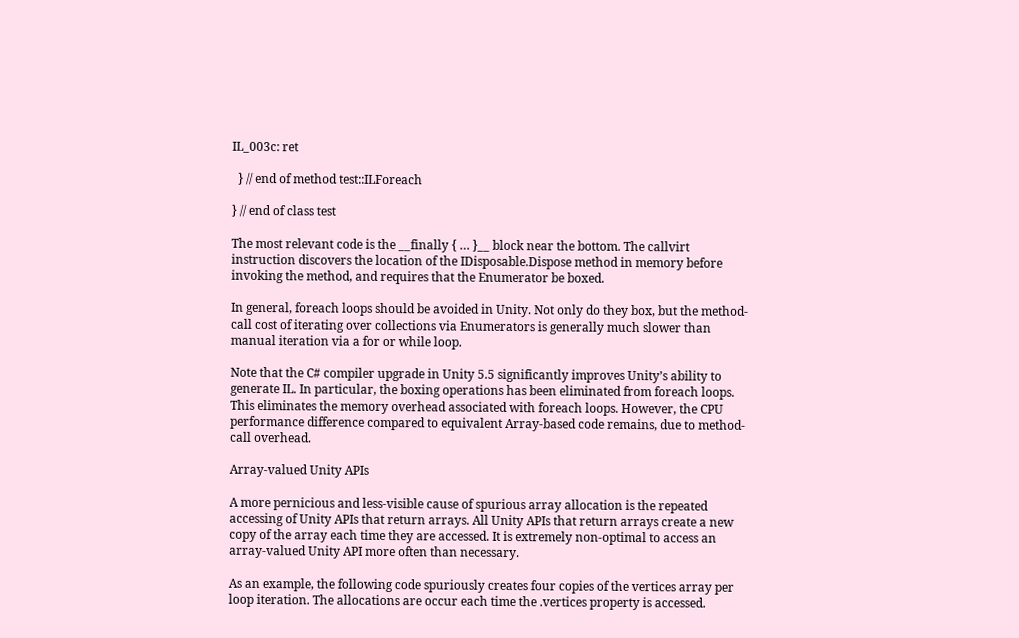IL_003c: ret

  } // end of method test::ILForeach

} // end of class test

The most relevant code is the __finally { … }__ block near the bottom. The callvirt instruction discovers the location of the IDisposable.Dispose method in memory before invoking the method, and requires that the Enumerator be boxed.

In general, foreach loops should be avoided in Unity. Not only do they box, but the method-call cost of iterating over collections via Enumerators is generally much slower than manual iteration via a for or while loop.

Note that the C# compiler upgrade in Unity 5.5 significantly improves Unity’s ability to generate IL. In particular, the boxing operations has been eliminated from foreach loops. This eliminates the memory overhead associated with foreach loops. However, the CPU performance difference compared to equivalent Array-based code remains, due to method-call overhead.

Array-valued Unity APIs

A more pernicious and less-visible cause of spurious array allocation is the repeated accessing of Unity APIs that return arrays. All Unity APIs that return arrays create a new copy of the array each time they are accessed. It is extremely non-optimal to access an array-valued Unity API more often than necessary.

As an example, the following code spuriously creates four copies of the vertices array per loop iteration. The allocations are occur each time the .vertices property is accessed.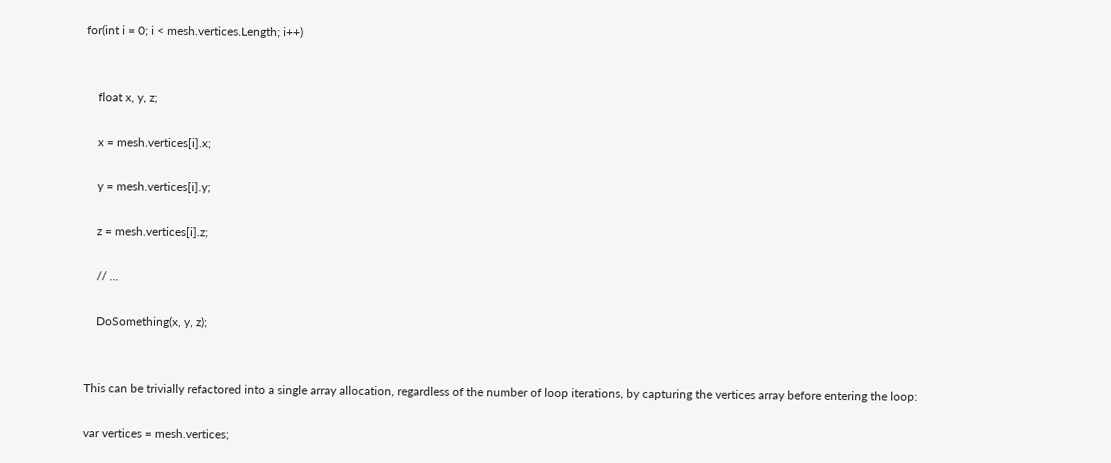for(int i = 0; i < mesh.vertices.Length; i++)


    float x, y, z;

    x = mesh.vertices[i].x;

    y = mesh.vertices[i].y;

    z = mesh.vertices[i].z;

    // ...

    DoSomething(x, y, z);


This can be trivially refactored into a single array allocation, regardless of the number of loop iterations, by capturing the vertices array before entering the loop:

var vertices = mesh.vertices;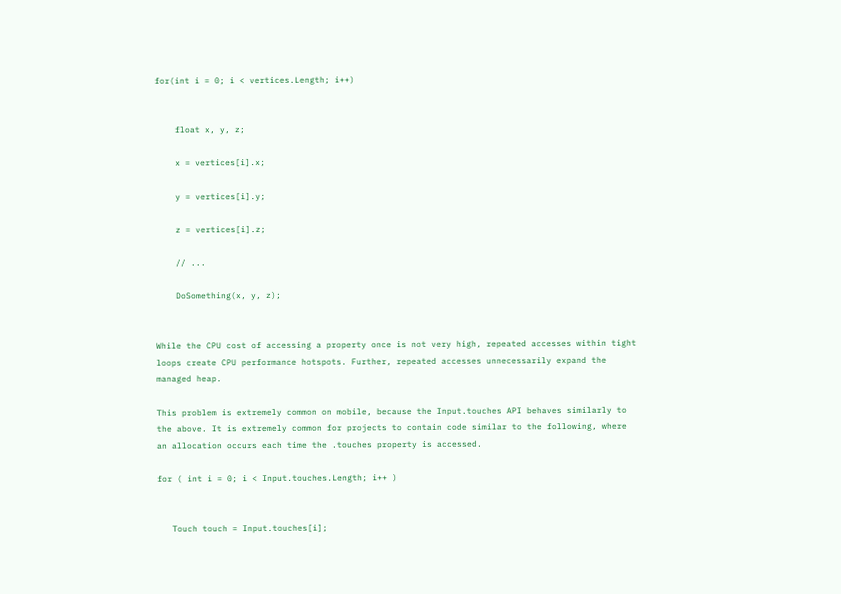for(int i = 0; i < vertices.Length; i++)


    float x, y, z;

    x = vertices[i].x;

    y = vertices[i].y;

    z = vertices[i].z;

    // ...

    DoSomething(x, y, z);


While the CPU cost of accessing a property once is not very high, repeated accesses within tight loops create CPU performance hotspots. Further, repeated accesses unnecessarily expand the managed heap.

This problem is extremely common on mobile, because the Input.touches API behaves similarly to the above. It is extremely common for projects to contain code similar to the following, where an allocation occurs each time the .touches property is accessed.

for ( int i = 0; i < Input.touches.Length; i++ )


   Touch touch = Input.touches[i];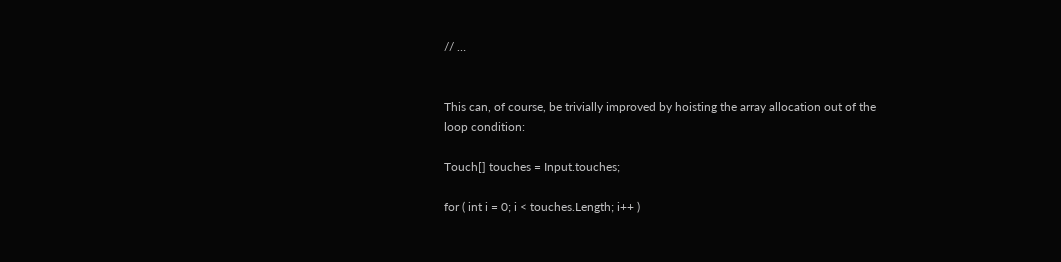// …


This can, of course, be trivially improved by hoisting the array allocation out of the loop condition:

Touch[] touches = Input.touches;

for ( int i = 0; i < touches.Length; i++ )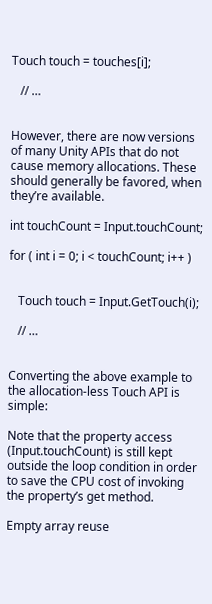Touch touch = touches[i];

   // …


However, there are now versions of many Unity APIs that do not cause memory allocations. These should generally be favored, when they’re available.

int touchCount = Input.touchCount;

for ( int i = 0; i < touchCount; i++ )


   Touch touch = Input.GetTouch(i);

   // …


Converting the above example to the allocation-less Touch API is simple:

Note that the property access (Input.touchCount) is still kept outside the loop condition in order to save the CPU cost of invoking the property’s get method.

Empty array reuse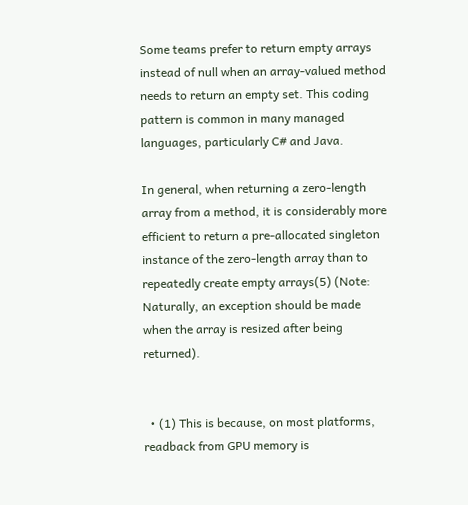Some teams prefer to return empty arrays instead of null when an array-valued method needs to return an empty set. This coding pattern is common in many managed languages, particularly C# and Java.

In general, when returning a zero-length array from a method, it is considerably more efficient to return a pre-allocated singleton instance of the zero-length array than to repeatedly create empty arrays(5) (Note: Naturally, an exception should be made when the array is resized after being returned).


  • (1) This is because, on most platforms, readback from GPU memory is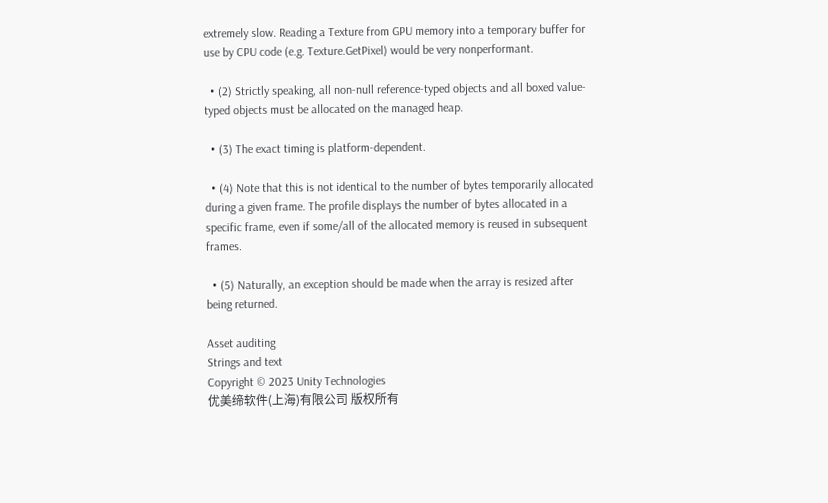extremely slow. Reading a Texture from GPU memory into a temporary buffer for use by CPU code (e.g. Texture.GetPixel) would be very nonperformant.

  • (2) Strictly speaking, all non-null reference-typed objects and all boxed value-typed objects must be allocated on the managed heap.

  • (3) The exact timing is platform-dependent.

  • (4) Note that this is not identical to the number of bytes temporarily allocated during a given frame. The profile displays the number of bytes allocated in a specific frame, even if some/all of the allocated memory is reused in subsequent frames.

  • (5) Naturally, an exception should be made when the array is resized after being returned.

Asset auditing
Strings and text
Copyright © 2023 Unity Technologies
优美缔软件(上海)有限公司 版权所有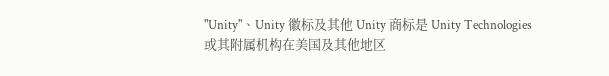"Unity"、Unity 徽标及其他 Unity 商标是 Unity Technologies 或其附属机构在美国及其他地区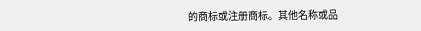的商标或注册商标。其他名称或品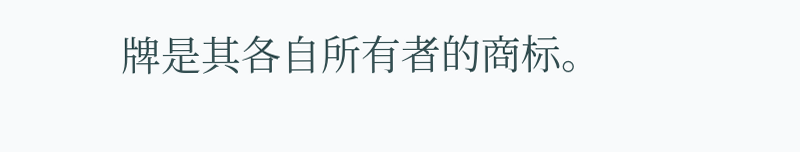牌是其各自所有者的商标。